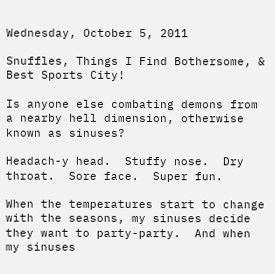Wednesday, October 5, 2011

Snuffles, Things I Find Bothersome, & Best Sports City!

Is anyone else combating demons from a nearby hell dimension, otherwise known as sinuses?

Headach-y head.  Stuffy nose.  Dry throat.  Sore face.  Super fun.

When the temperatures start to change with the seasons, my sinuses decide they want to party-party.  And when my sinuses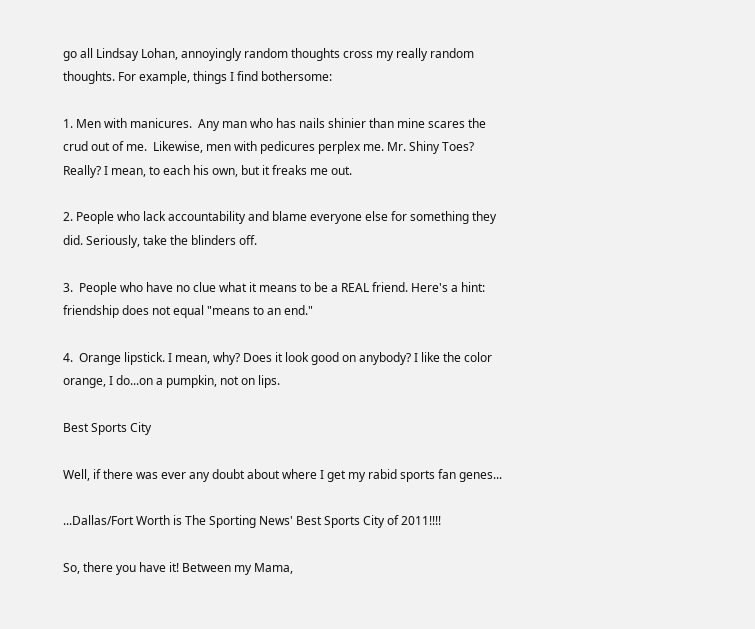go all Lindsay Lohan, annoyingly random thoughts cross my really random thoughts. For example, things I find bothersome:

1. Men with manicures.  Any man who has nails shinier than mine scares the crud out of me.  Likewise, men with pedicures perplex me. Mr. Shiny Toes?  Really? I mean, to each his own, but it freaks me out.

2. People who lack accountability and blame everyone else for something they did. Seriously, take the blinders off.

3.  People who have no clue what it means to be a REAL friend. Here's a hint: friendship does not equal "means to an end."

4.  Orange lipstick. I mean, why? Does it look good on anybody? I like the color orange, I do...on a pumpkin, not on lips.

Best Sports City

Well, if there was ever any doubt about where I get my rabid sports fan genes...

...Dallas/Fort Worth is The Sporting News' Best Sports City of 2011!!!!

So, there you have it! Between my Mama,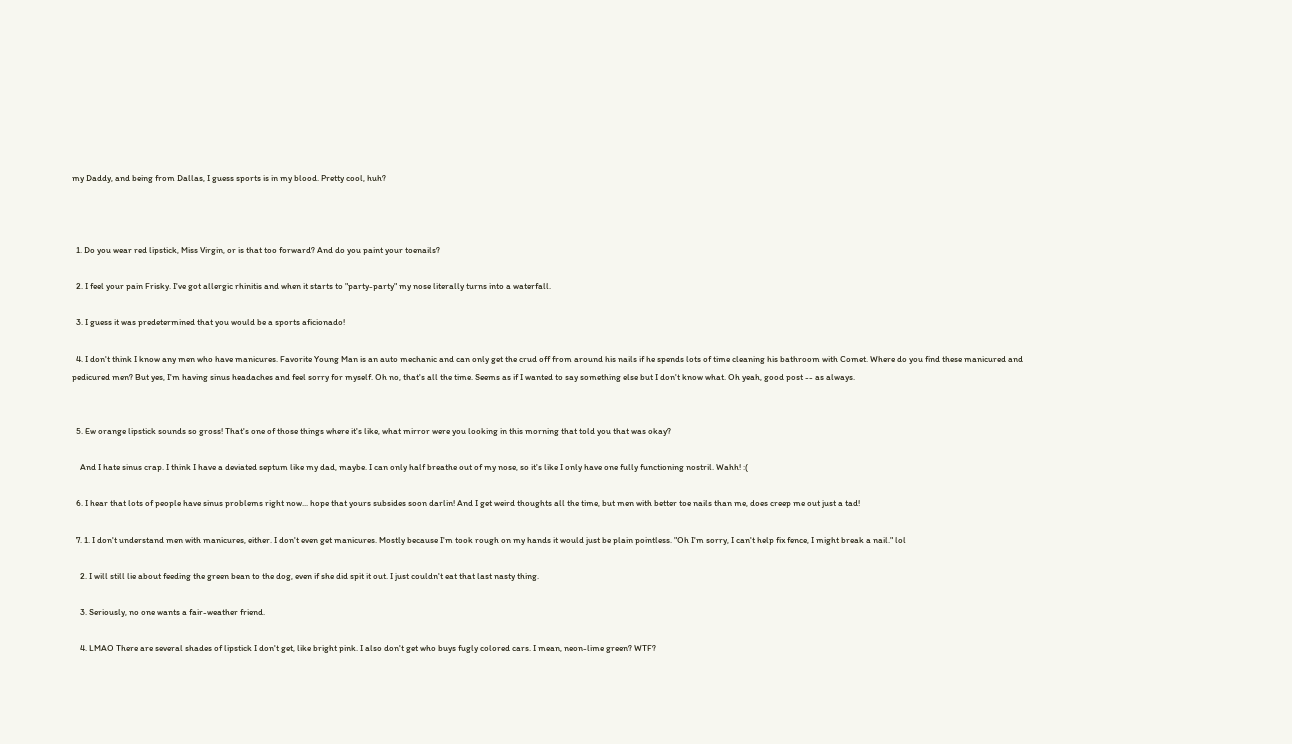my Daddy, and being from Dallas, I guess sports is in my blood. Pretty cool, huh?



  1. Do you wear red lipstick, Miss Virgin, or is that too forward? And do you paint your toenails?

  2. I feel your pain Frisky. I've got allergic rhinitis and when it starts to "party-party" my nose literally turns into a waterfall.

  3. I guess it was predetermined that you would be a sports aficionado!

  4. I don't think I know any men who have manicures. Favorite Young Man is an auto mechanic and can only get the crud off from around his nails if he spends lots of time cleaning his bathroom with Comet. Where do you find these manicured and pedicured men? But yes, I'm having sinus headaches and feel sorry for myself. Oh no, that's all the time. Seems as if I wanted to say something else but I don't know what. Oh yeah, good post -- as always.


  5. Ew orange lipstick sounds so gross! That's one of those things where it's like, what mirror were you looking in this morning that told you that was okay?

    And I hate sinus crap. I think I have a deviated septum like my dad, maybe. I can only half breathe out of my nose, so it's like I only have one fully functioning nostril. Wahh! :(

  6. I hear that lots of people have sinus problems right now... hope that yours subsides soon darlin! And I get weird thoughts all the time, but men with better toe nails than me, does creep me out just a tad!

  7. 1. I don't understand men with manicures, either. I don't even get manicures. Mostly because I'm took rough on my hands it would just be plain pointless. "Oh I'm sorry, I can't help fix fence, I might break a nail." lol

    2. I will still lie about feeding the green bean to the dog, even if she did spit it out. I just couldn't eat that last nasty thing.

    3. Seriously, no one wants a fair-weather friend.

    4. LMAO There are several shades of lipstick I don't get, like bright pink. I also don't get who buys fugly colored cars. I mean, neon-lime green? WTF?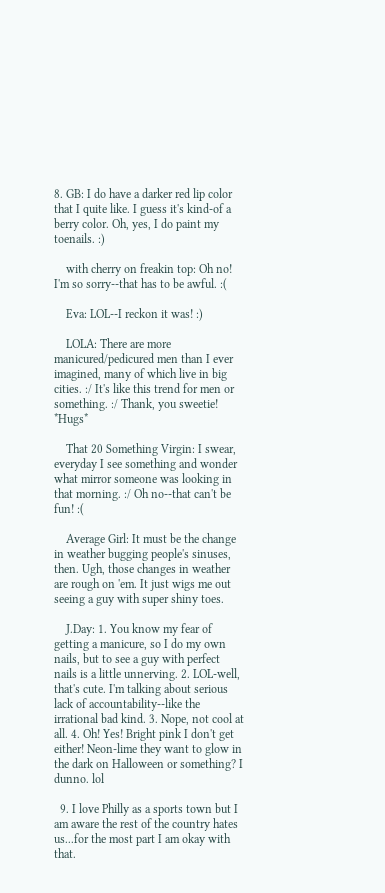8. GB: I do have a darker red lip color that I quite like. I guess it's kind-of a berry color. Oh, yes, I do paint my toenails. :)

    with cherry on freakin top: Oh no! I'm so sorry--that has to be awful. :(

    Eva: LOL--I reckon it was! :)

    LOLA: There are more manicured/pedicured men than I ever imagined, many of which live in big cities. :/ It's like this trend for men or something. :/ Thank, you sweetie! *Hugs*

    That 20 Something Virgin: I swear, everyday I see something and wonder what mirror someone was looking in that morning. :/ Oh no--that can't be fun! :(

    Average Girl: It must be the change in weather bugging people's sinuses, then. Ugh, those changes in weather are rough on 'em. It just wigs me out seeing a guy with super shiny toes.

    J.Day: 1. You know my fear of getting a manicure, so I do my own nails, but to see a guy with perfect nails is a little unnerving. 2. LOL-well, that's cute. I'm talking about serious lack of accountability--like the irrational bad kind. 3. Nope, not cool at all. 4. Oh! Yes! Bright pink I don't get either! Neon-lime they want to glow in the dark on Halloween or something? I dunno. lol

  9. I love Philly as a sports town but I am aware the rest of the country hates us...for the most part I am okay with that.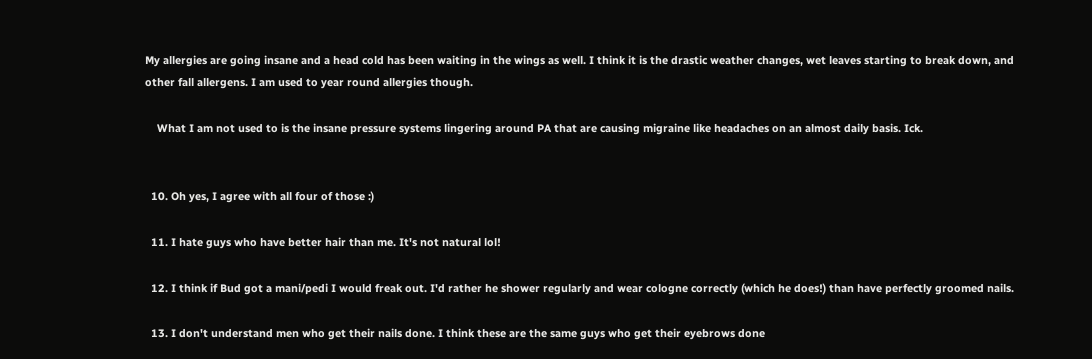My allergies are going insane and a head cold has been waiting in the wings as well. I think it is the drastic weather changes, wet leaves starting to break down, and other fall allergens. I am used to year round allergies though.

    What I am not used to is the insane pressure systems lingering around PA that are causing migraine like headaches on an almost daily basis. Ick.


  10. Oh yes, I agree with all four of those :)

  11. I hate guys who have better hair than me. It's not natural lol!

  12. I think if Bud got a mani/pedi I would freak out. I'd rather he shower regularly and wear cologne correctly (which he does!) than have perfectly groomed nails.

  13. I don't understand men who get their nails done. I think these are the same guys who get their eyebrows done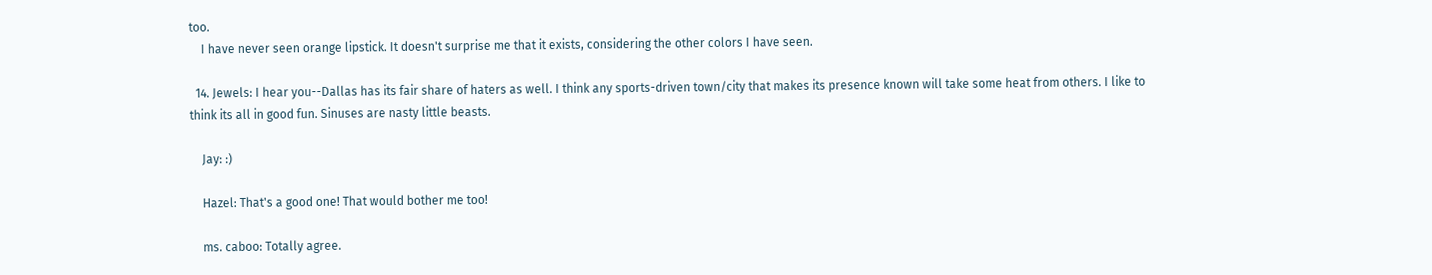too.
    I have never seen orange lipstick. It doesn't surprise me that it exists, considering the other colors I have seen.

  14. Jewels: I hear you--Dallas has its fair share of haters as well. I think any sports-driven town/city that makes its presence known will take some heat from others. I like to think its all in good fun. Sinuses are nasty little beasts.

    Jay: :)

    Hazel: That's a good one! That would bother me too!

    ms. caboo: Totally agree.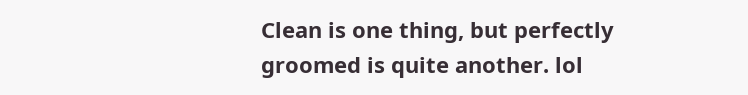Clean is one thing, but perfectly groomed is quite another. lol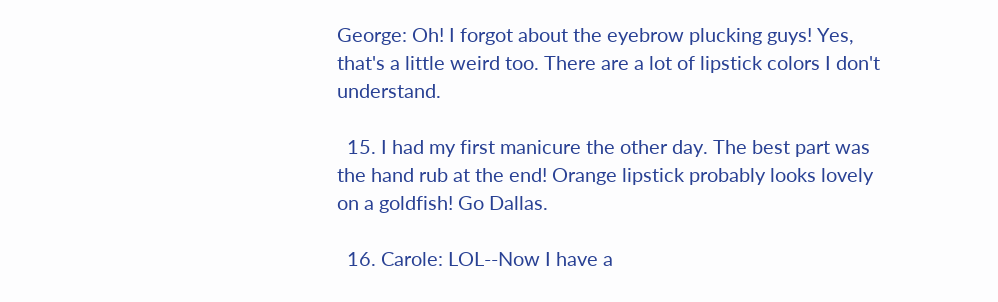George: Oh! I forgot about the eyebrow plucking guys! Yes, that's a little weird too. There are a lot of lipstick colors I don't understand.

  15. I had my first manicure the other day. The best part was the hand rub at the end! Orange lipstick probably looks lovely on a goldfish! Go Dallas.

  16. Carole: LOL--Now I have a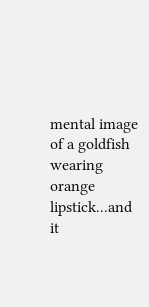mental image of a goldfish wearing orange lipstick...and it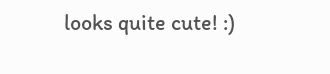looks quite cute! :)